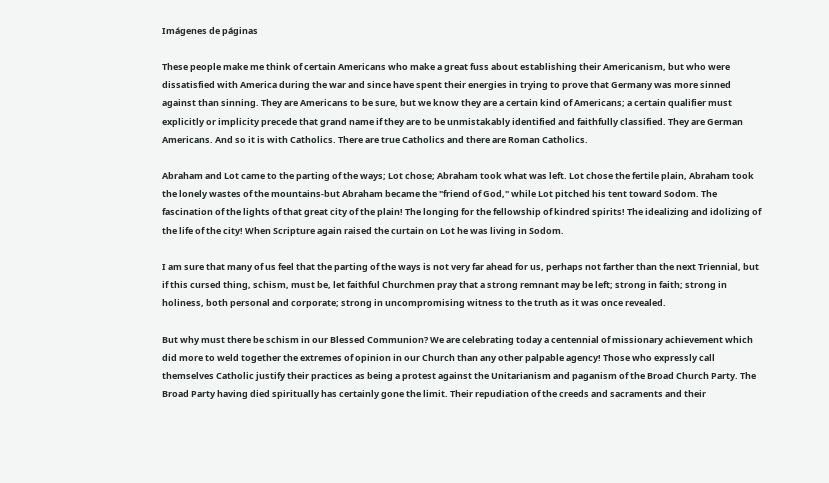Imágenes de páginas

These people make me think of certain Americans who make a great fuss about establishing their Americanism, but who were dissatisfied with America during the war and since have spent their energies in trying to prove that Germany was more sinned against than sinning. They are Americans to be sure, but we know they are a certain kind of Americans; a certain qualifier must explicitly or implicity precede that grand name if they are to be unmistakably identified and faithfully classified. They are German Americans. And so it is with Catholics. There are true Catholics and there are Roman Catholics.

Abraham and Lot came to the parting of the ways; Lot chose; Abraham took what was left. Lot chose the fertile plain, Abraham took the lonely wastes of the mountains-but Abraham became the "friend of God," while Lot pitched his tent toward Sodom. The fascination of the lights of that great city of the plain! The longing for the fellowship of kindred spirits! The idealizing and idolizing of the life of the city! When Scripture again raised the curtain on Lot he was living in Sodom.

I am sure that many of us feel that the parting of the ways is not very far ahead for us, perhaps not farther than the next Triennial, but if this cursed thing, schism, must be, let faithful Churchmen pray that a strong remnant may be left; strong in faith; strong in holiness, both personal and corporate; strong in uncompromising witness to the truth as it was once revealed.

But why must there be schism in our Blessed Communion? We are celebrating today a centennial of missionary achievement which did more to weld together the extremes of opinion in our Church than any other palpable agency! Those who expressly call themselves Catholic justify their practices as being a protest against the Unitarianism and paganism of the Broad Church Party. The Broad Party having died spiritually has certainly gone the limit. Their repudiation of the creeds and sacraments and their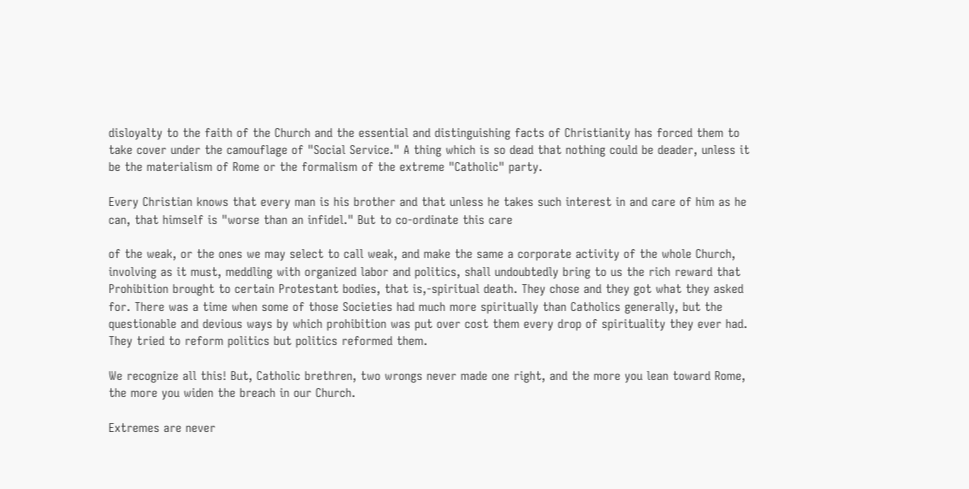disloyalty to the faith of the Church and the essential and distinguishing facts of Christianity has forced them to take cover under the camouflage of "Social Service." A thing which is so dead that nothing could be deader, unless it be the materialism of Rome or the formalism of the extreme "Catholic" party.

Every Christian knows that every man is his brother and that unless he takes such interest in and care of him as he can, that himself is "worse than an infidel." But to co-ordinate this care

of the weak, or the ones we may select to call weak, and make the same a corporate activity of the whole Church, involving as it must, meddling with organized labor and politics, shall undoubtedly bring to us the rich reward that Prohibition brought to certain Protestant bodies, that is,-spiritual death. They chose and they got what they asked for. There was a time when some of those Societies had much more spiritually than Catholics generally, but the questionable and devious ways by which prohibition was put over cost them every drop of spirituality they ever had. They tried to reform politics but politics reformed them.

We recognize all this! But, Catholic brethren, two wrongs never made one right, and the more you lean toward Rome, the more you widen the breach in our Church.

Extremes are never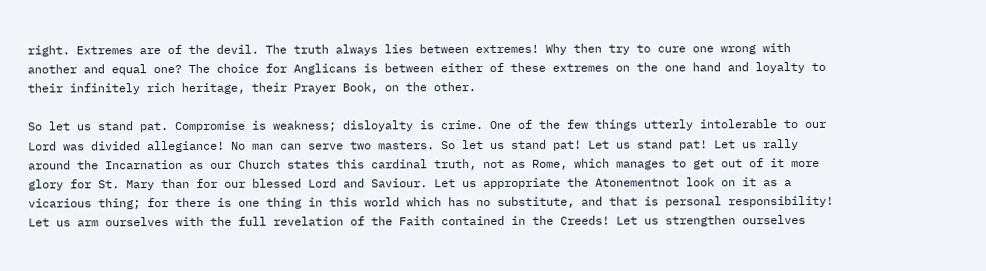right. Extremes are of the devil. The truth always lies between extremes! Why then try to cure one wrong with another and equal one? The choice for Anglicans is between either of these extremes on the one hand and loyalty to their infinitely rich heritage, their Prayer Book, on the other.

So let us stand pat. Compromise is weakness; disloyalty is crime. One of the few things utterly intolerable to our Lord was divided allegiance! No man can serve two masters. So let us stand pat! Let us stand pat! Let us rally around the Incarnation as our Church states this cardinal truth, not as Rome, which manages to get out of it more glory for St. Mary than for our blessed Lord and Saviour. Let us appropriate the Atonementnot look on it as a vicarious thing; for there is one thing in this world which has no substitute, and that is personal responsibility! Let us arm ourselves with the full revelation of the Faith contained in the Creeds! Let us strengthen ourselves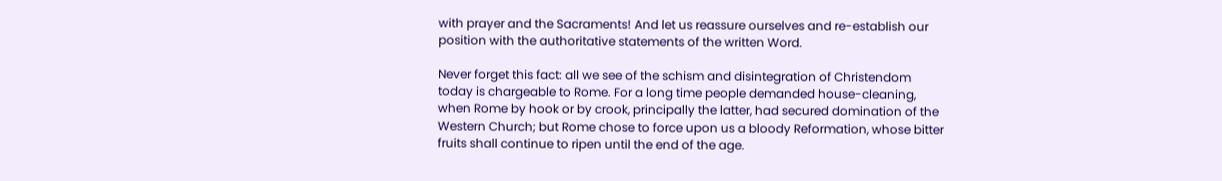with prayer and the Sacraments! And let us reassure ourselves and re-establish our position with the authoritative statements of the written Word.

Never forget this fact: all we see of the schism and disintegration of Christendom today is chargeable to Rome. For a long time people demanded house-cleaning, when Rome by hook or by crook, principally the latter, had secured domination of the Western Church; but Rome chose to force upon us a bloody Reformation, whose bitter fruits shall continue to ripen until the end of the age.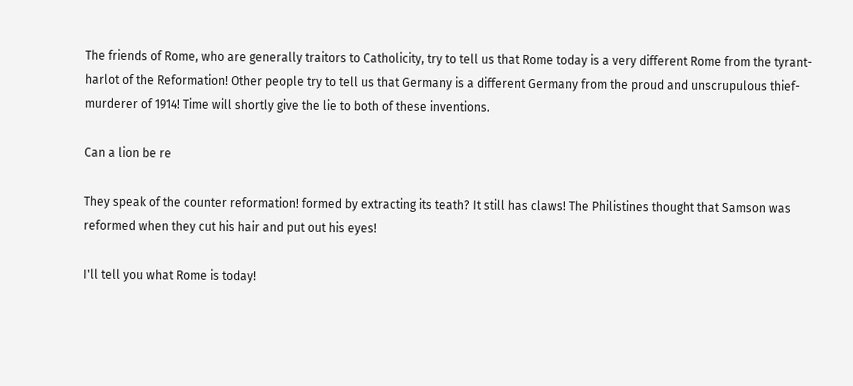The friends of Rome, who are generally traitors to Catholicity, try to tell us that Rome today is a very different Rome from the tyrant-harlot of the Reformation! Other people try to tell us that Germany is a different Germany from the proud and unscrupulous thief-murderer of 1914! Time will shortly give the lie to both of these inventions.

Can a lion be re

They speak of the counter reformation! formed by extracting its teath? It still has claws! The Philistines thought that Samson was reformed when they cut his hair and put out his eyes!

I'll tell you what Rome is today!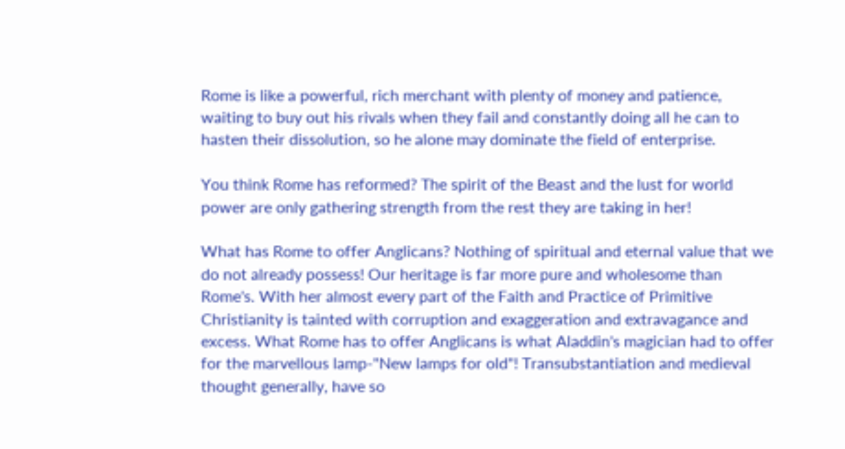Rome is like a powerful, rich merchant with plenty of money and patience, waiting to buy out his rivals when they fail and constantly doing all he can to hasten their dissolution, so he alone may dominate the field of enterprise.

You think Rome has reformed? The spirit of the Beast and the lust for world power are only gathering strength from the rest they are taking in her!

What has Rome to offer Anglicans? Nothing of spiritual and eternal value that we do not already possess! Our heritage is far more pure and wholesome than Rome's. With her almost every part of the Faith and Practice of Primitive Christianity is tainted with corruption and exaggeration and extravagance and excess. What Rome has to offer Anglicans is what Aladdin's magician had to offer for the marvellous lamp-"New lamps for old"! Transubstantiation and medieval thought generally, have so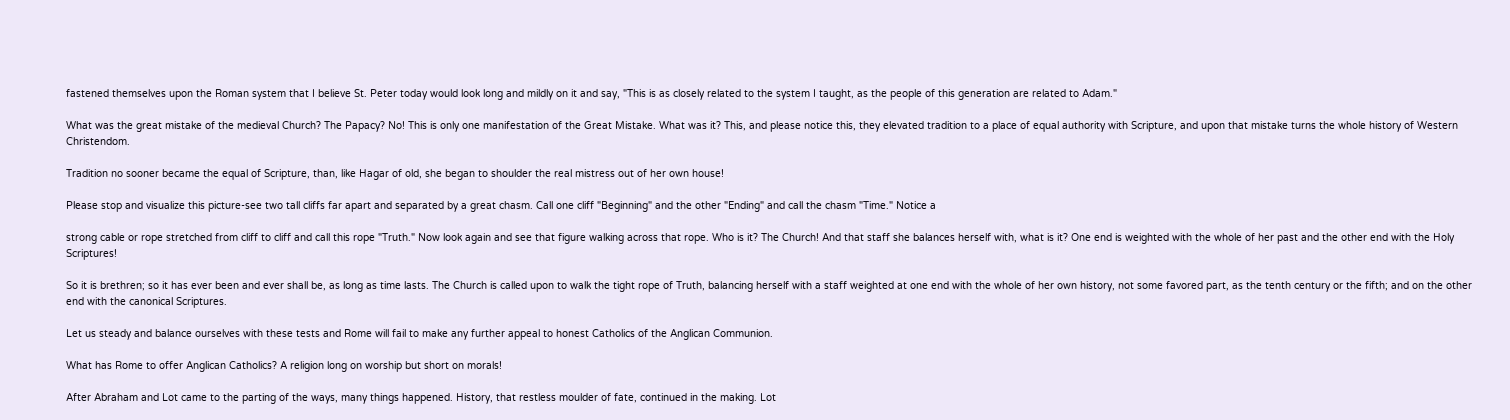fastened themselves upon the Roman system that I believe St. Peter today would look long and mildly on it and say, "This is as closely related to the system I taught, as the people of this generation are related to Adam."

What was the great mistake of the medieval Church? The Papacy? No! This is only one manifestation of the Great Mistake. What was it? This, and please notice this, they elevated tradition to a place of equal authority with Scripture, and upon that mistake turns the whole history of Western Christendom.

Tradition no sooner became the equal of Scripture, than, like Hagar of old, she began to shoulder the real mistress out of her own house!

Please stop and visualize this picture-see two tall cliffs far apart and separated by a great chasm. Call one cliff "Beginning" and the other "Ending" and call the chasm "Time." Notice a

strong cable or rope stretched from cliff to cliff and call this rope "Truth." Now look again and see that figure walking across that rope. Who is it? The Church! And that staff she balances herself with, what is it? One end is weighted with the whole of her past and the other end with the Holy Scriptures!

So it is brethren; so it has ever been and ever shall be, as long as time lasts. The Church is called upon to walk the tight rope of Truth, balancing herself with a staff weighted at one end with the whole of her own history, not some favored part, as the tenth century or the fifth; and on the other end with the canonical Scriptures.

Let us steady and balance ourselves with these tests and Rome will fail to make any further appeal to honest Catholics of the Anglican Communion.

What has Rome to offer Anglican Catholics? A religion long on worship but short on morals!

After Abraham and Lot came to the parting of the ways, many things happened. History, that restless moulder of fate, continued in the making. Lot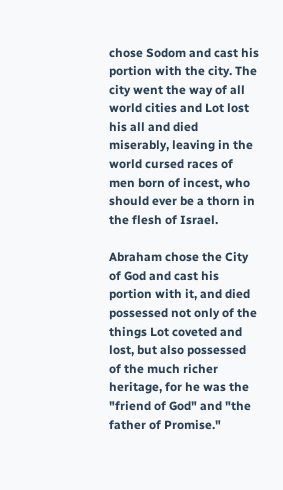chose Sodom and cast his portion with the city. The city went the way of all world cities and Lot lost his all and died miserably, leaving in the world cursed races of men born of incest, who should ever be a thorn in the flesh of Israel.

Abraham chose the City of God and cast his portion with it, and died possessed not only of the things Lot coveted and lost, but also possessed of the much richer heritage, for he was the "friend of God" and "the father of Promise."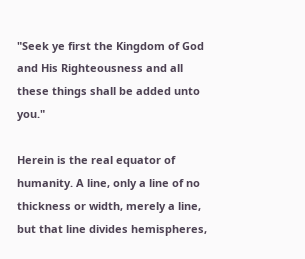"Seek ye first the Kingdom of God and His Righteousness and all these things shall be added unto you."

Herein is the real equator of humanity. A line, only a line of no thickness or width, merely a line, but that line divides hemispheres,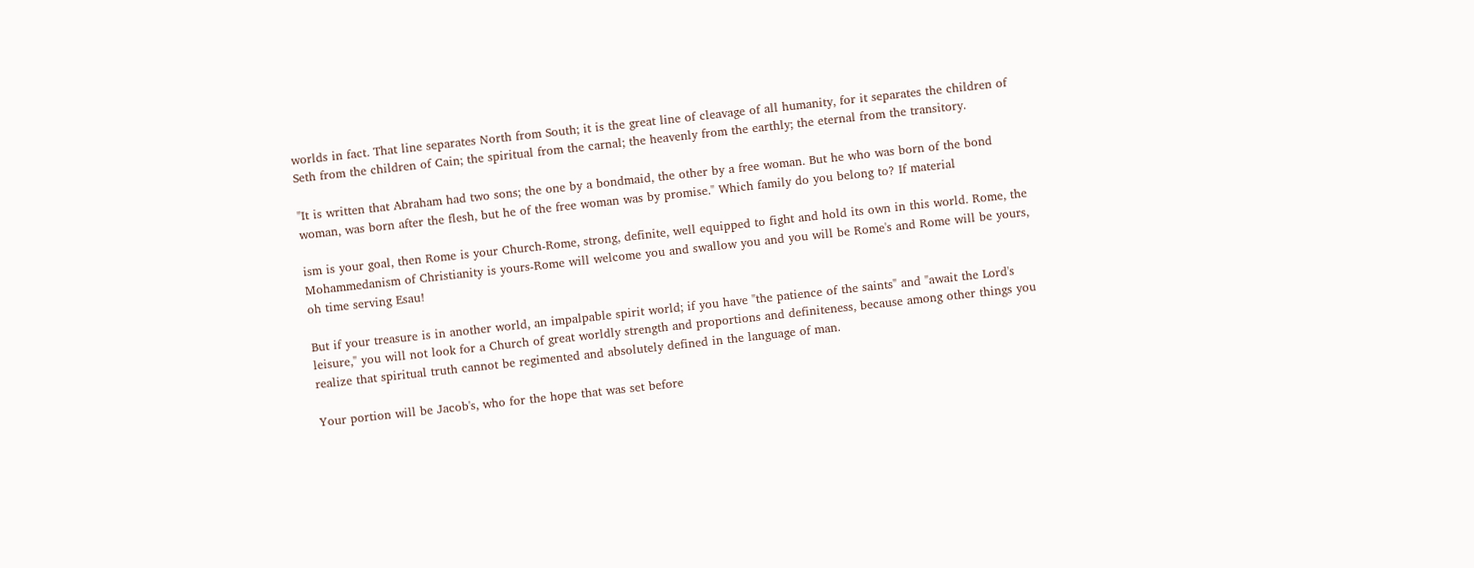worlds in fact. That line separates North from South; it is the great line of cleavage of all humanity, for it separates the children of Seth from the children of Cain; the spiritual from the carnal; the heavenly from the earthly; the eternal from the transitory.

"It is written that Abraham had two sons; the one by a bondmaid, the other by a free woman. But he who was born of the bond woman, was born after the flesh, but he of the free woman was by promise." Which family do you belong to? If material

ism is your goal, then Rome is your Church-Rome, strong, definite, well equipped to fight and hold its own in this world. Rome, the Mohammedanism of Christianity is yours-Rome will welcome you and swallow you and you will be Rome's and Rome will be yours, oh time serving Esau!

But if your treasure is in another world, an impalpable spirit world; if you have "the patience of the saints" and "await the Lord's leisure," you will not look for a Church of great worldly strength and proportions and definiteness, because among other things you realize that spiritual truth cannot be regimented and absolutely defined in the language of man.

Your portion will be Jacob's, who for the hope that was set before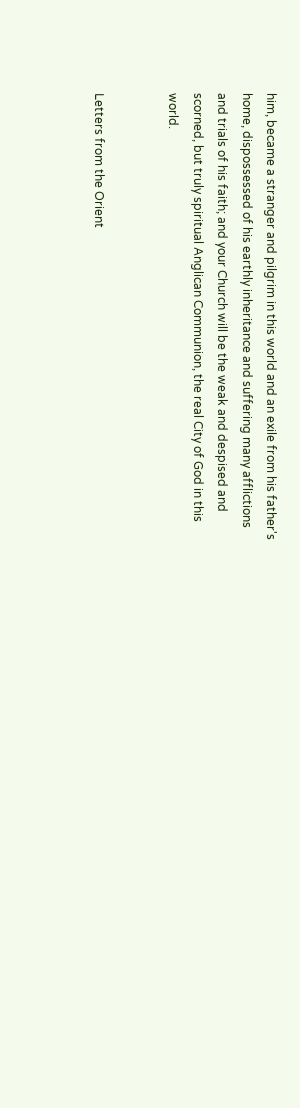him, became a stranger and pilgrim in this world and an exile from his father's home, dispossessed of his earthly inheritance and suffering many afflictions and trials of his faith; and your Church will be the weak and despised and scorned, but truly spiritual Anglican Communion, the real City of God in this world.


Letters from the Orient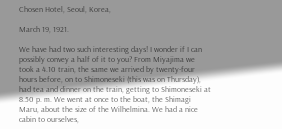Chosen Hotel, Seoul, Korea,

March 19, 1921.

We have had two such interesting days! I wonder if I can possibly convey a half of it to you? From Miyajima we took a 4.10 train, the same we arrived by twenty-four hours before, on to Shimoneseki (this was on Thursday), had tea and dinner on the train, getting to Shimoneseki at 8.50 p. m. We went at once to the boat, the Shimagi Maru, about the size of the Wilhelmina. We had a nice cabin to ourselves,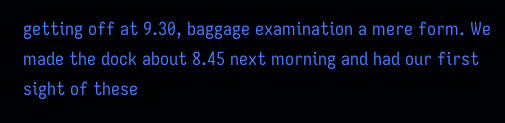getting off at 9.30, baggage examination a mere form. We made the dock about 8.45 next morning and had our first sight of these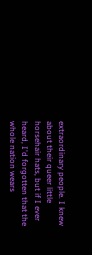extraordinary people. I knew about their queer little horsehair hats, but if I ever heard, I'd forgotten that the whole nation wears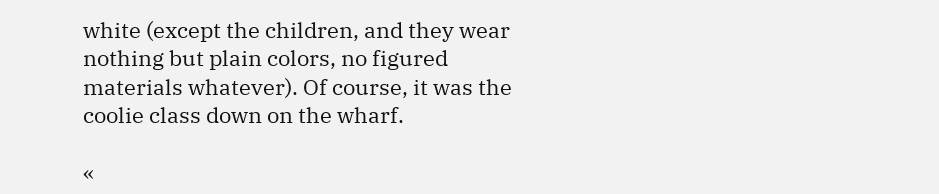white (except the children, and they wear nothing but plain colors, no figured materials whatever). Of course, it was the coolie class down on the wharf.

«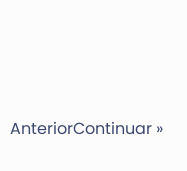AnteriorContinuar »